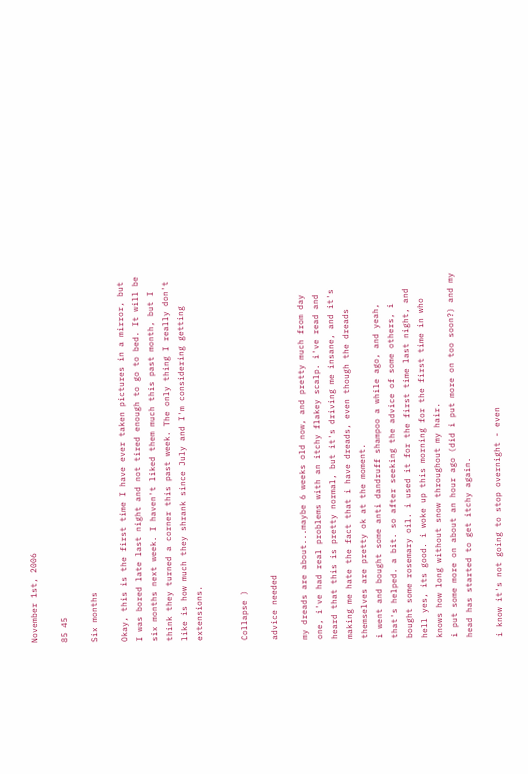November 1st, 2006

85 45

Six months

Okay, this is the first time I have ever taken pictures in a mirror, but I was bored late last night and not tired enough to go to bed. It will be six months next week. I haven't liked them much this past month, but I think they turned a corner this past week. The only thing I really don't like is how much they shrank since July and I'm considering getting extensions.


Collapse )

advice needed

my dreads are about...maybe 6 weeks old now, and pretty much from day one, i've had real problems with an itchy flakey scalp. i've read and heard that this is pretty normal, but it's driving me insane, and it's making me hate the fact that i have dreads, even though the dreads themselves are pretty ok at the moment.
i went and bought some anti dandruff shampoo a while ago, and yeah, that's helped. a bit. so after seeking the advice of some others, i bought some rosemary oil. i used it for the first time last night, and hell yes, its good. i woke up this morning for the first time in who knows how long without snow throughout my hair.
i put some more on about an hour ago (did i put more on too soon?) and my head has started to get itchy again.

i know it's not going to stop overnight - even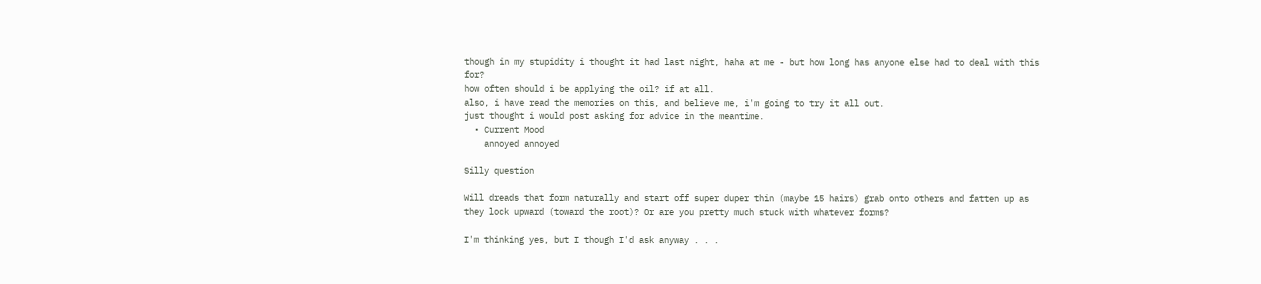though in my stupidity i thought it had last night, haha at me - but how long has anyone else had to deal with this for?
how often should i be applying the oil? if at all.
also, i have read the memories on this, and believe me, i'm going to try it all out.
just thought i would post asking for advice in the meantime.
  • Current Mood
    annoyed annoyed

Silly question

Will dreads that form naturally and start off super duper thin (maybe 15 hairs) grab onto others and fatten up as they lock upward (toward the root)? Or are you pretty much stuck with whatever forms?

I'm thinking yes, but I though I'd ask anyway . . .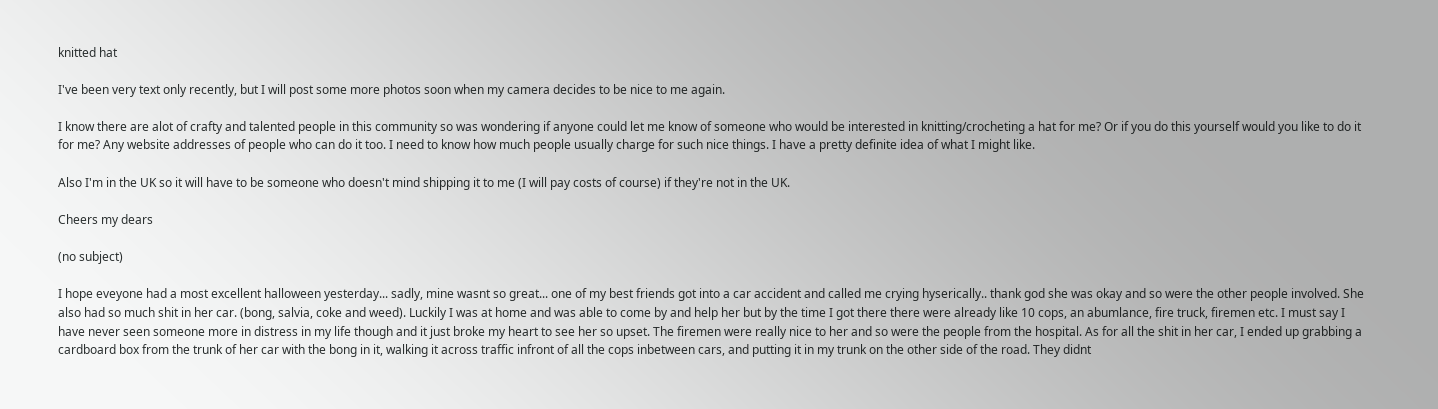knitted hat

I've been very text only recently, but I will post some more photos soon when my camera decides to be nice to me again.

I know there are alot of crafty and talented people in this community so was wondering if anyone could let me know of someone who would be interested in knitting/crocheting a hat for me? Or if you do this yourself would you like to do it for me? Any website addresses of people who can do it too. I need to know how much people usually charge for such nice things. I have a pretty definite idea of what I might like.

Also I'm in the UK so it will have to be someone who doesn't mind shipping it to me (I will pay costs of course) if they're not in the UK.

Cheers my dears

(no subject)

I hope eveyone had a most excellent halloween yesterday... sadly, mine wasnt so great... one of my best friends got into a car accident and called me crying hyserically.. thank god she was okay and so were the other people involved. She also had so much shit in her car. (bong, salvia, coke and weed). Luckily I was at home and was able to come by and help her but by the time I got there there were already like 10 cops, an abumlance, fire truck, firemen etc. I must say I have never seen someone more in distress in my life though and it just broke my heart to see her so upset. The firemen were really nice to her and so were the people from the hospital. As for all the shit in her car, I ended up grabbing a cardboard box from the trunk of her car with the bong in it, walking it across traffic infront of all the cops inbetween cars, and putting it in my trunk on the other side of the road. They didnt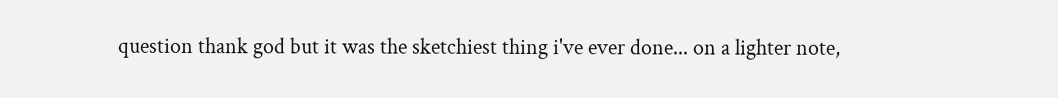question thank god but it was the sketchiest thing i've ever done... on a lighter note,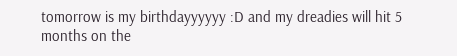tomorrow is my birthdayyyyyy :D and my dreadies will hit 5 months on the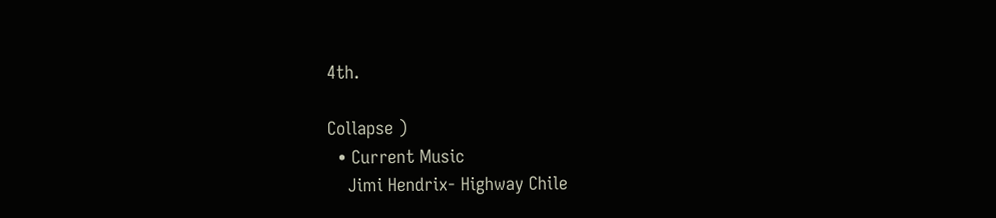4th.

Collapse )
  • Current Music
    Jimi Hendrix- Highway Chile